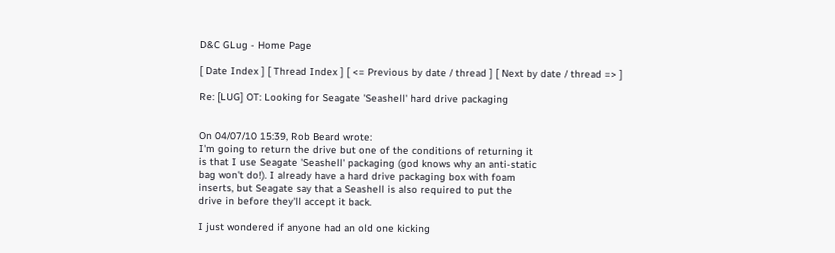D&C GLug - Home Page

[ Date Index ] [ Thread Index ] [ <= Previous by date / thread ] [ Next by date / thread => ]

Re: [LUG] OT: Looking for Seagate 'Seashell' hard drive packaging


On 04/07/10 15:39, Rob Beard wrote:
I'm going to return the drive but one of the conditions of returning it
is that I use Seagate 'Seashell' packaging (god knows why an anti-static
bag won't do!). I already have a hard drive packaging box with foam
inserts, but Seagate say that a Seashell is also required to put the
drive in before they'll accept it back.

I just wondered if anyone had an old one kicking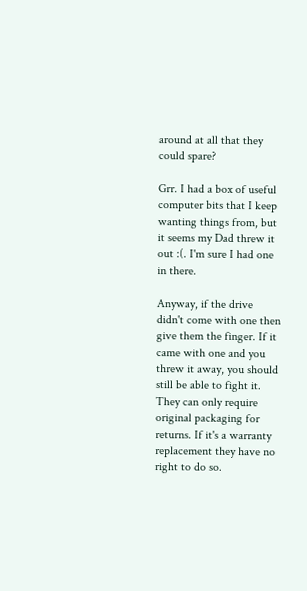around at all that they
could spare?

Grr. I had a box of useful computer bits that I keep wanting things from, but it seems my Dad threw it out :(. I'm sure I had one in there.

Anyway, if the drive didn't come with one then give them the finger. If it came with one and you threw it away, you should still be able to fight it. They can only require original packaging for returns. If it's a warranty replacement they have no right to do so.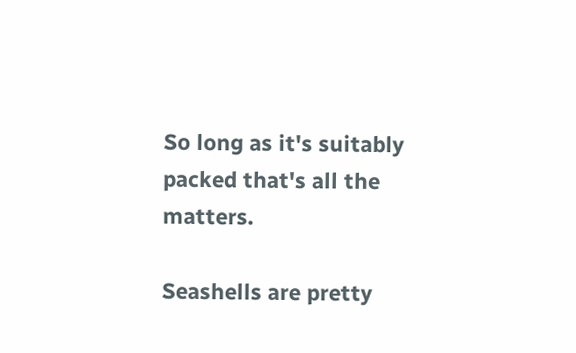So long as it's suitably packed that's all the matters.

Seashells are pretty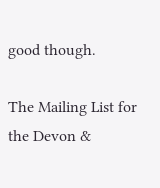good though.

The Mailing List for the Devon &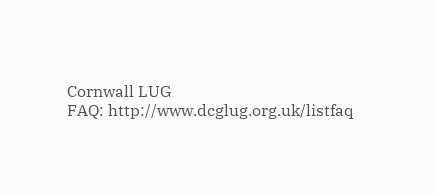Cornwall LUG
FAQ: http://www.dcglug.org.uk/listfaq